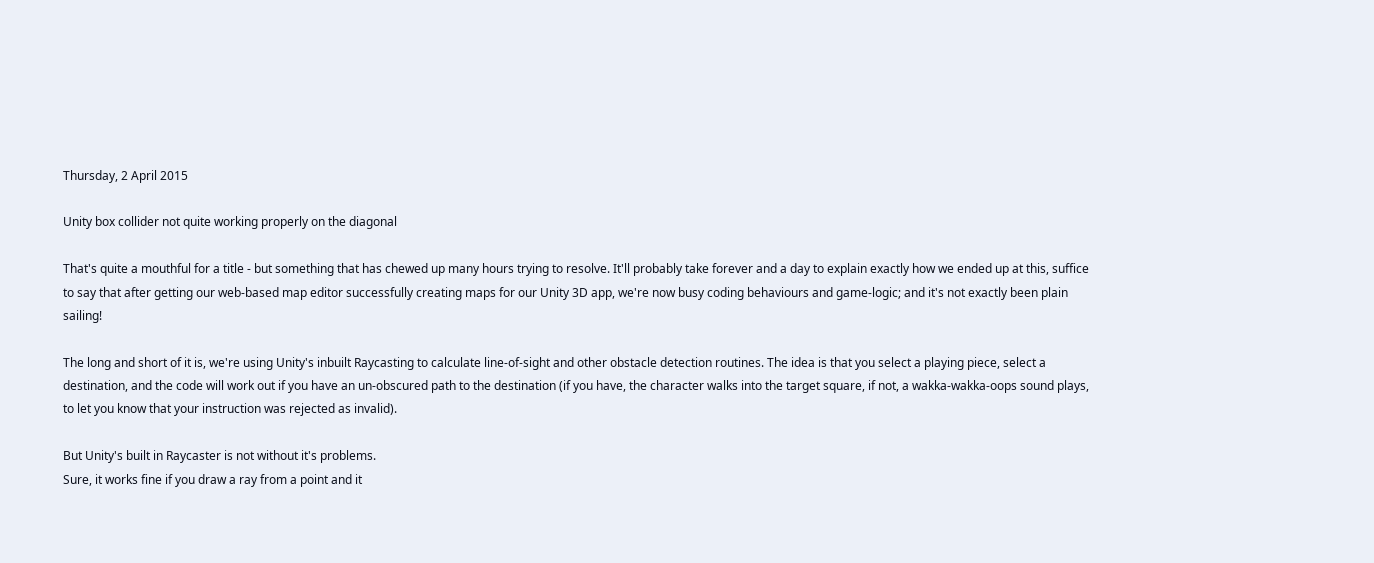Thursday, 2 April 2015

Unity box collider not quite working properly on the diagonal

That's quite a mouthful for a title - but something that has chewed up many hours trying to resolve. It'll probably take forever and a day to explain exactly how we ended up at this, suffice to say that after getting our web-based map editor successfully creating maps for our Unity 3D app, we're now busy coding behaviours and game-logic; and it's not exactly been plain sailing!

The long and short of it is, we're using Unity's inbuilt Raycasting to calculate line-of-sight and other obstacle detection routines. The idea is that you select a playing piece, select a destination, and the code will work out if you have an un-obscured path to the destination (if you have, the character walks into the target square, if not, a wakka-wakka-oops sound plays, to let you know that your instruction was rejected as invalid).

But Unity's built in Raycaster is not without it's problems.
Sure, it works fine if you draw a ray from a point and it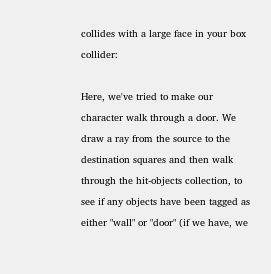collides with a large face in your box collider:

Here, we've tried to make our character walk through a door. We draw a ray from the source to the destination squares and then walk through the hit-objects collection, to see if any objects have been tagged as either "wall" or "door" (if we have, we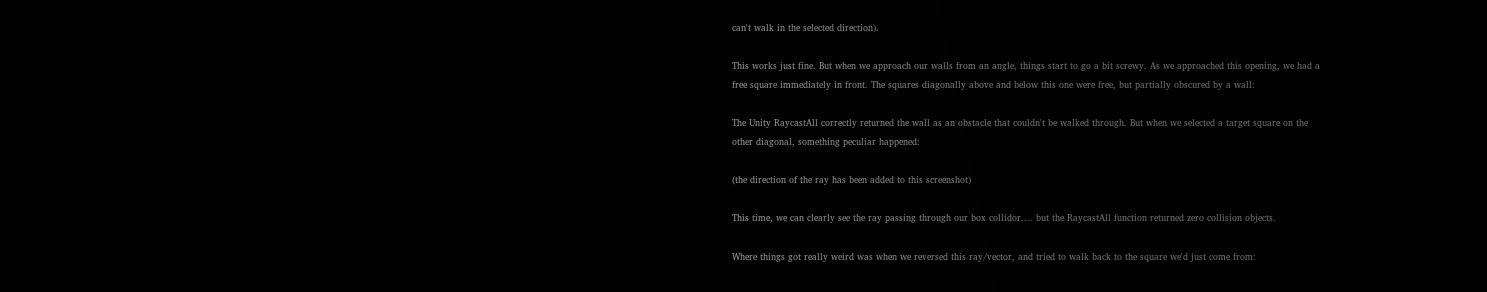can't walk in the selected direction).

This works just fine. But when we approach our walls from an angle, things start to go a bit screwy. As we approached this opening, we had a free square immediately in front. The squares diagonally above and below this one were free, but partially obscured by a wall:

The Unity RaycastAll correctly returned the wall as an obstacle that couldn't be walked through. But when we selected a target square on the other diagonal, something peculiar happened:

(the direction of the ray has been added to this screenshot)

This time, we can clearly see the ray passing through our box collidor.... but the RaycastAll function returned zero collision objects.

Where things got really weird was when we reversed this ray/vector, and tried to walk back to the square we'd just come from: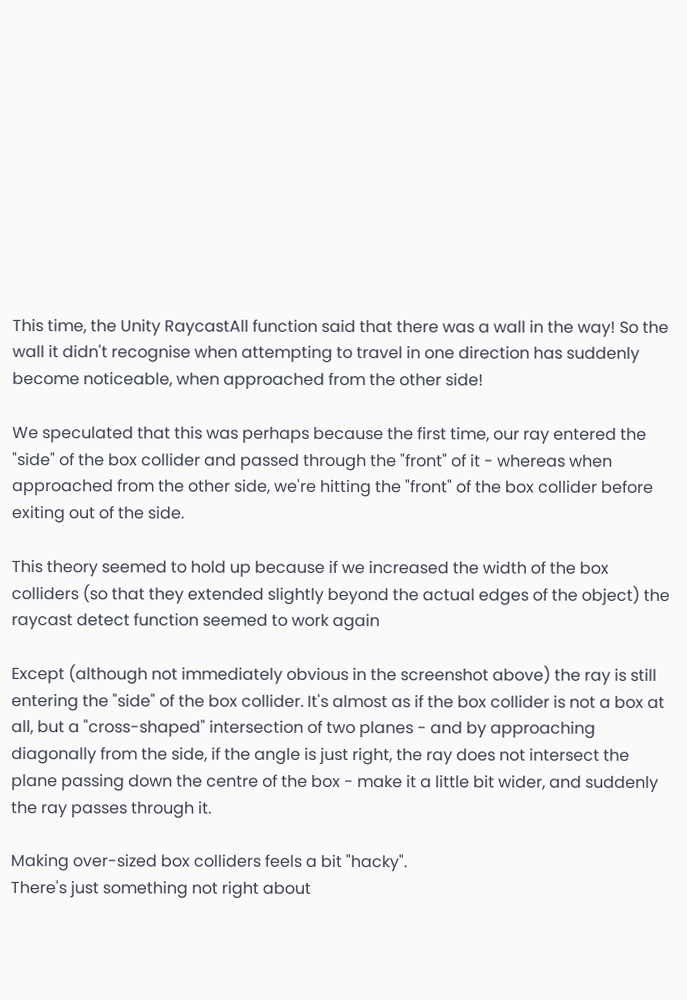This time, the Unity RaycastAll function said that there was a wall in the way! So the wall it didn't recognise when attempting to travel in one direction has suddenly become noticeable, when approached from the other side!

We speculated that this was perhaps because the first time, our ray entered the "side" of the box collider and passed through the "front" of it - whereas when approached from the other side, we're hitting the "front" of the box collider before exiting out of the side.

This theory seemed to hold up because if we increased the width of the box colliders (so that they extended slightly beyond the actual edges of the object) the raycast detect function seemed to work again

Except (although not immediately obvious in the screenshot above) the ray is still entering the "side" of the box collider. It's almost as if the box collider is not a box at all, but a "cross-shaped" intersection of two planes - and by approaching diagonally from the side, if the angle is just right, the ray does not intersect the plane passing down the centre of the box - make it a little bit wider, and suddenly the ray passes through it.

Making over-sized box colliders feels a bit "hacky".
There's just something not right about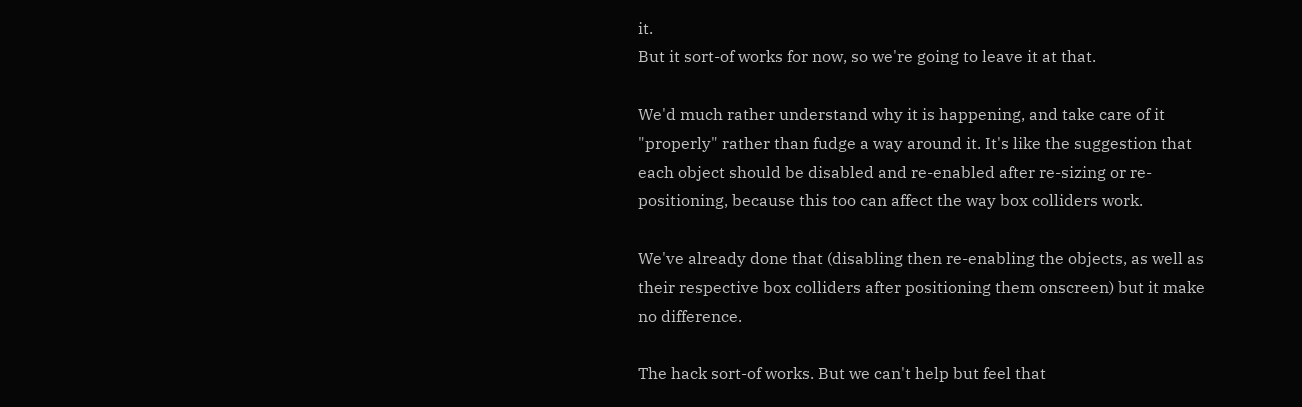it.
But it sort-of works for now, so we're going to leave it at that.

We'd much rather understand why it is happening, and take care of it "properly" rather than fudge a way around it. It's like the suggestion that each object should be disabled and re-enabled after re-sizing or re-positioning, because this too can affect the way box colliders work.

We've already done that (disabling then re-enabling the objects, as well as their respective box colliders after positioning them onscreen) but it make no difference.

The hack sort-of works. But we can't help but feel that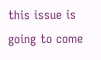this issue is going to come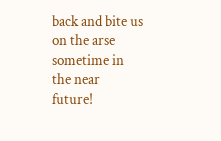back and bite us on the arse sometime in the near future!